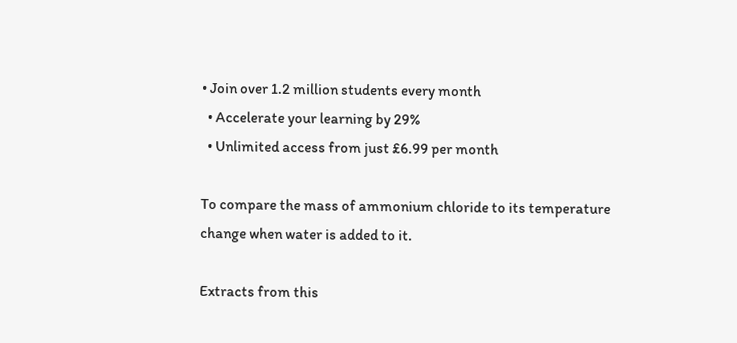• Join over 1.2 million students every month
  • Accelerate your learning by 29%
  • Unlimited access from just £6.99 per month

To compare the mass of ammonium chloride to its temperature change when water is added to it.

Extracts from this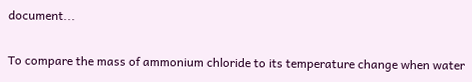document...


To compare the mass of ammonium chloride to its temperature change when water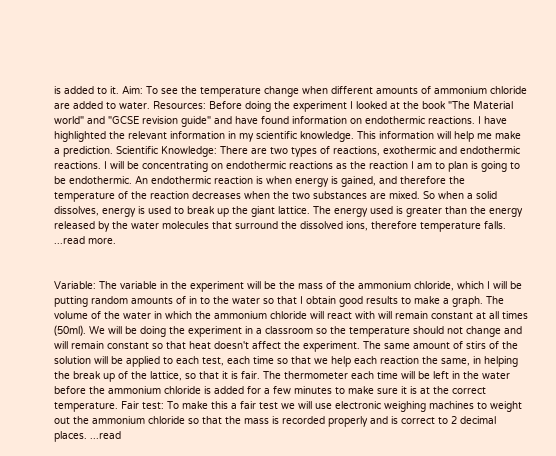is added to it. Aim: To see the temperature change when different amounts of ammonium chloride are added to water. Resources: Before doing the experiment I looked at the book "The Material world" and "GCSE revision guide" and have found information on endothermic reactions. I have highlighted the relevant information in my scientific knowledge. This information will help me make a prediction. Scientific Knowledge: There are two types of reactions, exothermic and endothermic reactions. I will be concentrating on endothermic reactions as the reaction I am to plan is going to be endothermic. An endothermic reaction is when energy is gained, and therefore the temperature of the reaction decreases when the two substances are mixed. So when a solid dissolves, energy is used to break up the giant lattice. The energy used is greater than the energy released by the water molecules that surround the dissolved ions, therefore temperature falls. ...read more.


Variable: The variable in the experiment will be the mass of the ammonium chloride, which I will be putting random amounts of in to the water so that I obtain good results to make a graph. The volume of the water in which the ammonium chloride will react with will remain constant at all times (50ml). We will be doing the experiment in a classroom so the temperature should not change and will remain constant so that heat doesn't affect the experiment. The same amount of stirs of the solution will be applied to each test, each time so that we help each reaction the same, in helping the break up of the lattice, so that it is fair. The thermometer each time will be left in the water before the ammonium chloride is added for a few minutes to make sure it is at the correct temperature. Fair test: To make this a fair test we will use electronic weighing machines to weight out the ammonium chloride so that the mass is recorded properly and is correct to 2 decimal places. ...read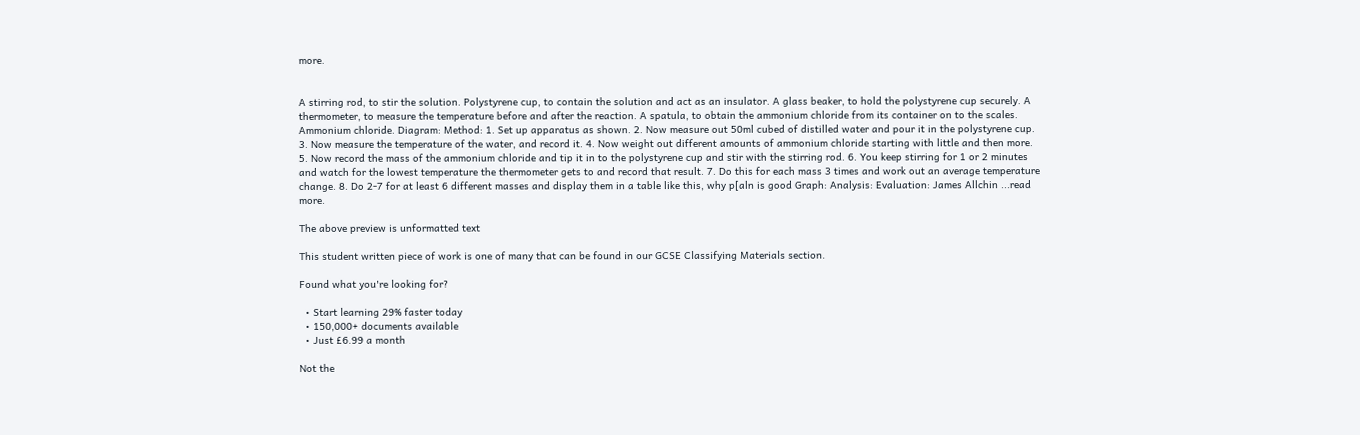more.


A stirring rod, to stir the solution. Polystyrene cup, to contain the solution and act as an insulator. A glass beaker, to hold the polystyrene cup securely. A thermometer, to measure the temperature before and after the reaction. A spatula, to obtain the ammonium chloride from its container on to the scales. Ammonium chloride. Diagram: Method: 1. Set up apparatus as shown. 2. Now measure out 50ml cubed of distilled water and pour it in the polystyrene cup. 3. Now measure the temperature of the water, and record it. 4. Now weight out different amounts of ammonium chloride starting with little and then more. 5. Now record the mass of the ammonium chloride and tip it in to the polystyrene cup and stir with the stirring rod. 6. You keep stirring for 1 or 2 minutes and watch for the lowest temperature the thermometer gets to and record that result. 7. Do this for each mass 3 times and work out an average temperature change. 8. Do 2-7 for at least 6 different masses and display them in a table like this, why p[aln is good Graph: Analysis: Evaluation: James Allchin ...read more.

The above preview is unformatted text

This student written piece of work is one of many that can be found in our GCSE Classifying Materials section.

Found what you're looking for?

  • Start learning 29% faster today
  • 150,000+ documents available
  • Just £6.99 a month

Not the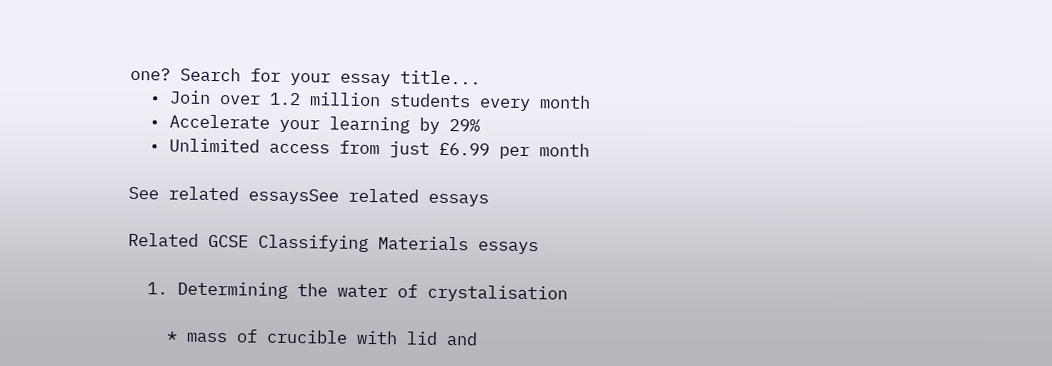one? Search for your essay title...
  • Join over 1.2 million students every month
  • Accelerate your learning by 29%
  • Unlimited access from just £6.99 per month

See related essaysSee related essays

Related GCSE Classifying Materials essays

  1. Determining the water of crystalisation

    * mass of crucible with lid and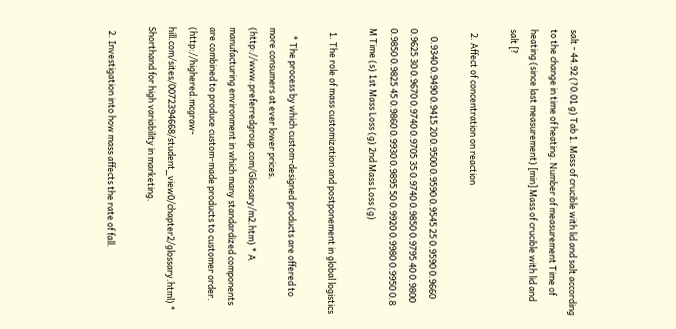salt - 44.92 (?0.01 g) Tab 1. Mass of crucible with lid and salt according to the change in time of heating. Number of measurement Time of heating (since last measurement) [min] Mass of crucible with lid and salt [?

  2. Affect of concentration on reaction

    0.9340 0.9490 0.9415 20 0.9500 0.9590 0.9545 25 0.9590 0.9660 0.9625 30 0.9670 0.9740 0.9705 35 0.9740 0.9850 0.9795 40 0.9800 0.9850 0.9825 45 0.9860 0.9930 0.9895 50 0.9920 0.9980 0.9950 0.8 M Time (s) 1st Mass Loss (g) 2nd Mass Loss (g)

  1. The role of mass customization and postponement in global logistics

    * The process by which custom-designed products are offered to more consumers at ever lower prices. (http://www.preferredgroup.com/Glossary/m2.htm) * A manufacturing environment in which many standardized components are combined to produce custom-made products to customer order. (http://highered.mcgraw-hill.com/sites/0072394668/student_view0/chapter2/glossary.html) * Shorthand for high variability in marketing.

  2. Investigation into how mass affects the rate of fall.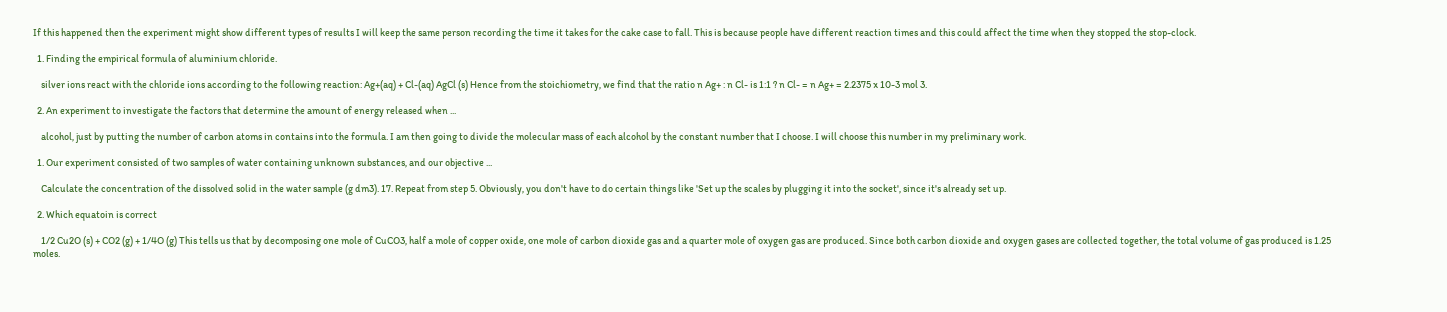If this happened then the experiment might show different types of results I will keep the same person recording the time it takes for the cake case to fall. This is because people have different reaction times and this could affect the time when they stopped the stop-clock.

  1. Finding the empirical formula of aluminium chloride.

    silver ions react with the chloride ions according to the following reaction: Ag+(aq) + Cl-(aq) AgCl (s) Hence from the stoichiometry, we find that the ratio n Ag+ : n Cl- is 1:1 ? n Cl- = n Ag+ = 2.2375 x 10-3 mol 3.

  2. An experiment to investigate the factors that determine the amount of energy released when ...

    alcohol, just by putting the number of carbon atoms in contains into the formula. I am then going to divide the molecular mass of each alcohol by the constant number that I choose. I will choose this number in my preliminary work.

  1. Our experiment consisted of two samples of water containing unknown substances, and our objective ...

    Calculate the concentration of the dissolved solid in the water sample (g dm3). 17. Repeat from step 5. Obviously, you don't have to do certain things like 'Set up the scales by plugging it into the socket', since it's already set up.

  2. Which equatoin is correct

    1/2 Cu2O (s) + CO2 (g) + 1/4O (g) This tells us that by decomposing one mole of CuCO3, half a mole of copper oxide, one mole of carbon dioxide gas and a quarter mole of oxygen gas are produced. Since both carbon dioxide and oxygen gases are collected together, the total volume of gas produced is 1.25 moles.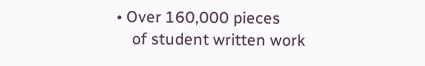• Over 160,000 pieces
    of student written work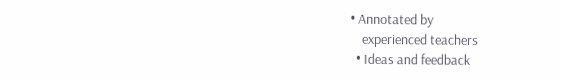• Annotated by
    experienced teachers
  • Ideas and feedback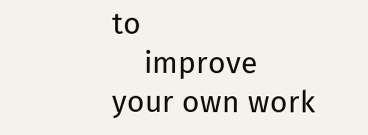to
    improve your own work